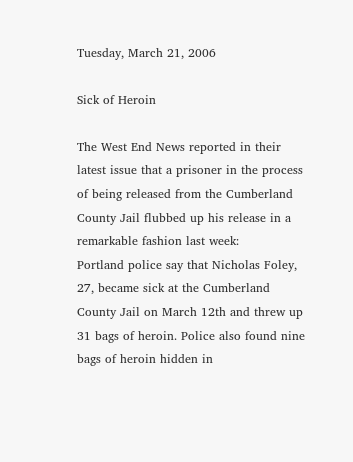Tuesday, March 21, 2006

Sick of Heroin

The West End News reported in their latest issue that a prisoner in the process of being released from the Cumberland County Jail flubbed up his release in a remarkable fashion last week:
Portland police say that Nicholas Foley, 27, became sick at the Cumberland County Jail on March 12th and threw up 31 bags of heroin. Police also found nine bags of heroin hidden in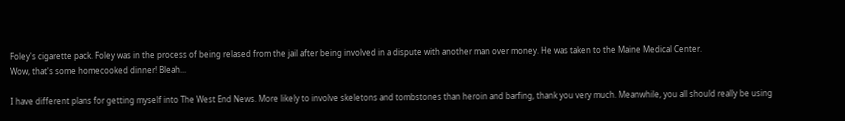Foley's cigarette pack. Foley was in the process of being relased from the jail after being involved in a dispute with another man over money. He was taken to the Maine Medical Center.
Wow, that's some homecooked dinner! Bleah...

I have different plans for getting myself into The West End News. More likely to involve skeletons and tombstones than heroin and barfing, thank you very much. Meanwhile, you all should really be using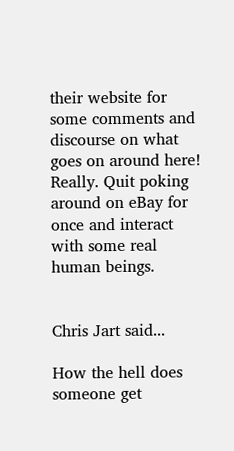their website for some comments and discourse on what goes on around here! Really. Quit poking around on eBay for once and interact with some real human beings.


Chris Jart said...

How the hell does someone get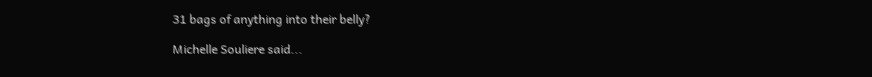31 bags of anything into their belly?

Michelle Souliere said...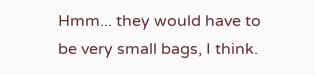Hmm... they would have to be very small bags, I think.